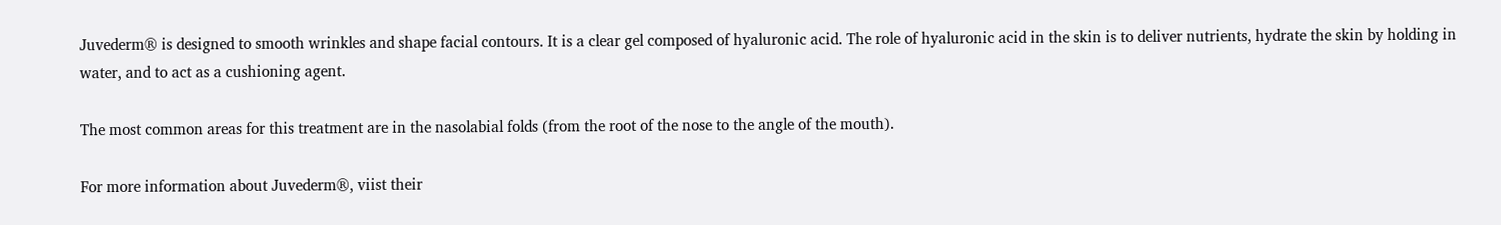Juvederm® is designed to smooth wrinkles and shape facial contours. It is a clear gel composed of hyaluronic acid. The role of hyaluronic acid in the skin is to deliver nutrients, hydrate the skin by holding in water, and to act as a cushioning agent.

The most common areas for this treatment are in the nasolabial folds (from the root of the nose to the angle of the mouth).

For more information about Juvederm®, viist their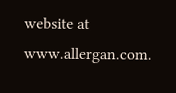website at www.allergan.com.